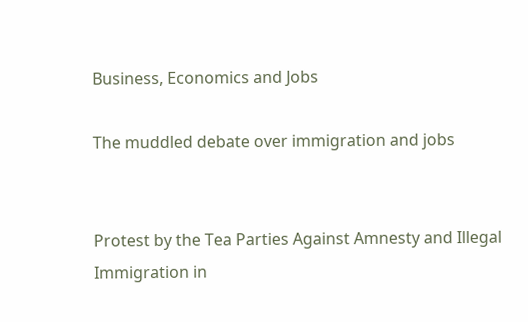Business, Economics and Jobs

The muddled debate over immigration and jobs


Protest by the Tea Parties Against Amnesty and Illegal Immigration in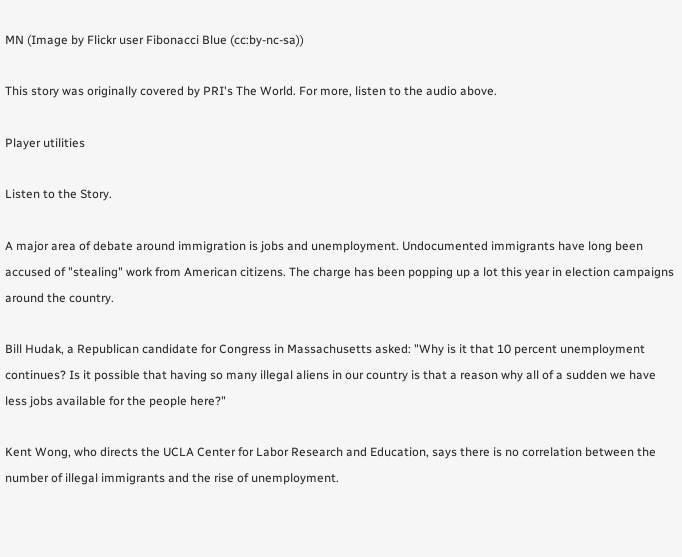MN (Image by Flickr user Fibonacci Blue (cc:by-nc-sa))

This story was originally covered by PRI's The World. For more, listen to the audio above.

Player utilities

Listen to the Story.

A major area of debate around immigration is jobs and unemployment. Undocumented immigrants have long been accused of "stealing" work from American citizens. The charge has been popping up a lot this year in election campaigns around the country.

Bill Hudak, a Republican candidate for Congress in Massachusetts asked: "Why is it that 10 percent unemployment continues? Is it possible that having so many illegal aliens in our country is that a reason why all of a sudden we have less jobs available for the people here?"

Kent Wong, who directs the UCLA Center for Labor Research and Education, says there is no correlation between the number of illegal immigrants and the rise of unemployment.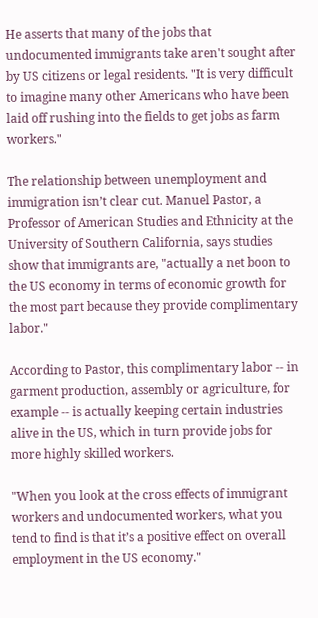He asserts that many of the jobs that undocumented immigrants take aren't sought after by US citizens or legal residents. "It is very difficult to imagine many other Americans who have been laid off rushing into the fields to get jobs as farm workers."

The relationship between unemployment and immigration isn’t clear cut. Manuel Pastor, a Professor of American Studies and Ethnicity at the University of Southern California, says studies show that immigrants are, "actually a net boon to the US economy in terms of economic growth for the most part because they provide complimentary labor."

According to Pastor, this complimentary labor -- in garment production, assembly or agriculture, for example -- is actually keeping certain industries alive in the US, which in turn provide jobs for more highly skilled workers.

"When you look at the cross effects of immigrant workers and undocumented workers, what you tend to find is that it’s a positive effect on overall employment in the US economy."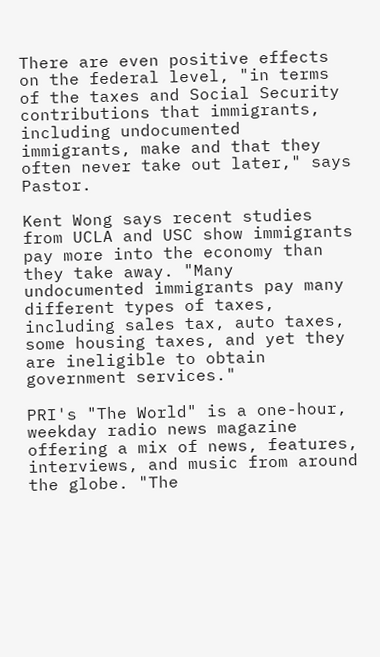There are even positive effects on the federal level, "in terms of the taxes and Social Security contributions that immigrants, including undocumented immigrants, make and that they often never take out later," says Pastor.

Kent Wong says recent studies from UCLA and USC show immigrants pay more into the economy than they take away. "Many undocumented immigrants pay many different types of taxes, including sales tax, auto taxes, some housing taxes, and yet they are ineligible to obtain government services."

PRI's "The World" is a one-hour, weekday radio news magazine offering a mix of news, features, interviews, and music from around the globe. "The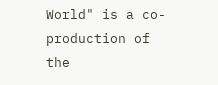World" is a co-production of the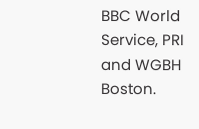BBC World Service, PRI and WGBH Boston.